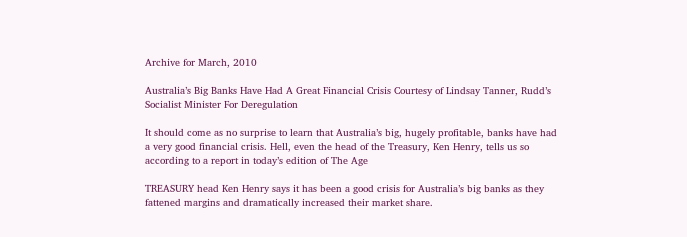Archive for March, 2010

Australia’s Big Banks Have Had A Great Financial Crisis Courtesy of Lindsay Tanner, Rudd’s Socialist Minister For Deregulation

It should come as no surprise to learn that Australia’s big, hugely profitable, banks have had a very good financial crisis. Hell, even the head of the Treasury, Ken Henry, tells us so according to a report in today’s edition of The Age

TREASURY head Ken Henry says it has been a good crisis for Australia’s big banks as they fattened margins and dramatically increased their market share.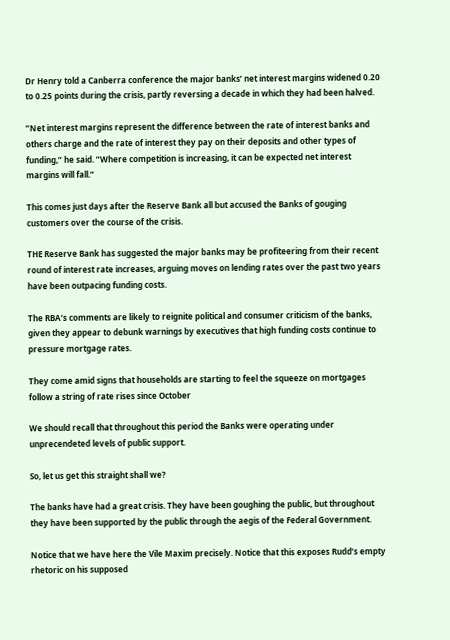Dr Henry told a Canberra conference the major banks’ net interest margins widened 0.20 to 0.25 points during the crisis, partly reversing a decade in which they had been halved.

”Net interest margins represent the difference between the rate of interest banks and others charge and the rate of interest they pay on their deposits and other types of funding,” he said. ”Where competition is increasing, it can be expected net interest margins will fall.”

This comes just days after the Reserve Bank all but accused the Banks of gouging customers over the course of the crisis.

THE Reserve Bank has suggested the major banks may be profiteering from their recent round of interest rate increases, arguing moves on lending rates over the past two years have been outpacing funding costs.

The RBA’s comments are likely to reignite political and consumer criticism of the banks, given they appear to debunk warnings by executives that high funding costs continue to pressure mortgage rates.

They come amid signs that households are starting to feel the squeeze on mortgages follow a string of rate rises since October

We should recall that throughout this period the Banks were operating under unprecendeted levels of public support.

So, let us get this straight shall we?

The banks have had a great crisis. They have been goughing the public, but throughout they have been supported by the public through the aegis of the Federal Government.

Notice that we have here the Vile Maxim precisely. Notice that this exposes Rudd’s empty rhetoric on his supposed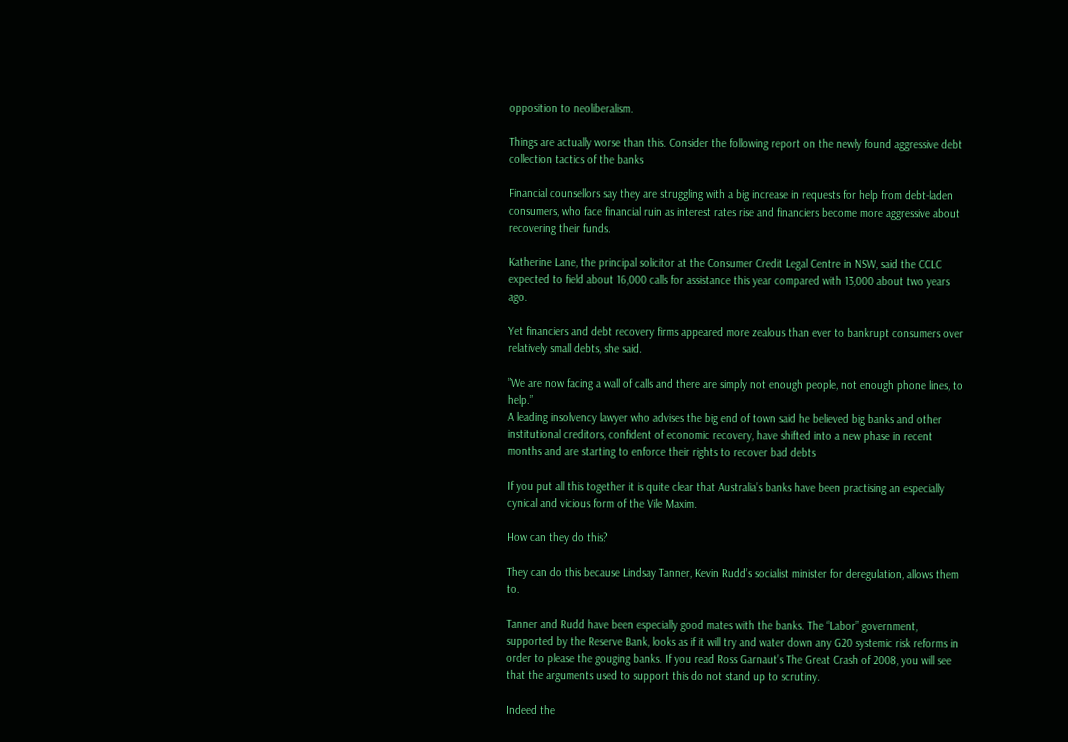opposition to neoliberalism.

Things are actually worse than this. Consider the following report on the newly found aggressive debt collection tactics of the banks

Financial counsellors say they are struggling with a big increase in requests for help from debt-laden consumers, who face financial ruin as interest rates rise and financiers become more aggressive about recovering their funds.

Katherine Lane, the principal solicitor at the Consumer Credit Legal Centre in NSW, said the CCLC expected to field about 16,000 calls for assistance this year compared with 13,000 about two years ago.

Yet financiers and debt recovery firms appeared more zealous than ever to bankrupt consumers over relatively small debts, she said.

”We are now facing a wall of calls and there are simply not enough people, not enough phone lines, to help.”
A leading insolvency lawyer who advises the big end of town said he believed big banks and other institutional creditors, confident of economic recovery, have shifted into a new phase in recent months and are starting to enforce their rights to recover bad debts

If you put all this together it is quite clear that Australia’s banks have been practising an especially cynical and vicious form of the Vile Maxim.

How can they do this?

They can do this because Lindsay Tanner, Kevin Rudd’s socialist minister for deregulation, allows them to.

Tanner and Rudd have been especially good mates with the banks. The “Labor” government, supported by the Reserve Bank, looks as if it will try and water down any G20 systemic risk reforms in order to please the gouging banks. If you read Ross Garnaut’s The Great Crash of 2008, you will see that the arguments used to support this do not stand up to scrutiny.

Indeed the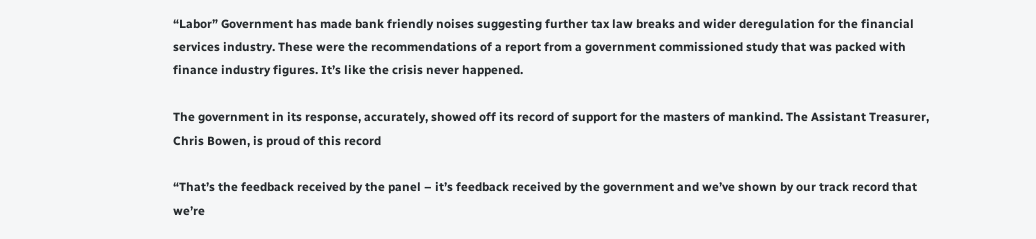“Labor” Government has made bank friendly noises suggesting further tax law breaks and wider deregulation for the financial services industry. These were the recommendations of a report from a government commissioned study that was packed with finance industry figures. It’s like the crisis never happened.

The government in its response, accurately, showed off its record of support for the masters of mankind. The Assistant Treasurer, Chris Bowen, is proud of this record

“That’s the feedback received by the panel – it’s feedback received by the government and we’ve shown by our track record that we’re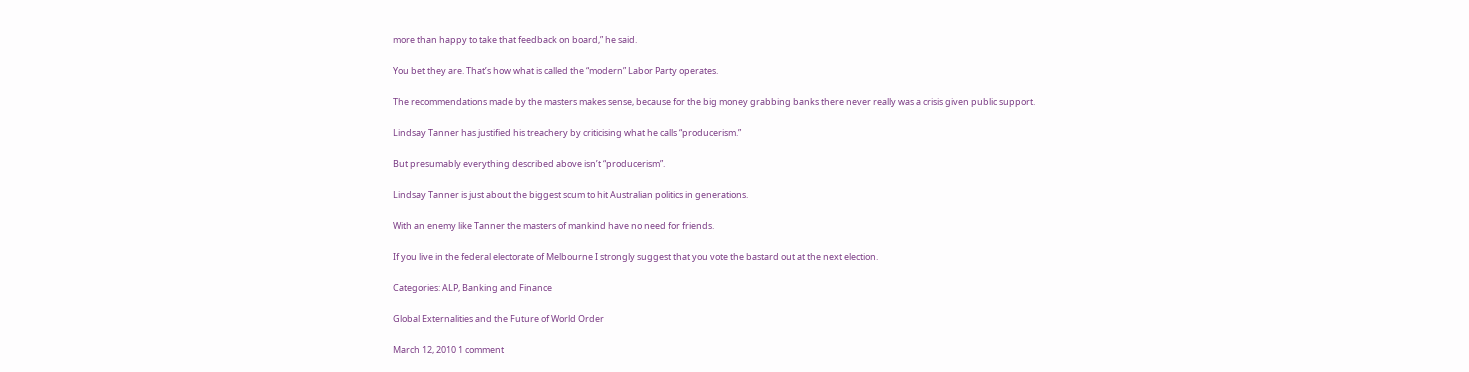more than happy to take that feedback on board,” he said.

You bet they are. That’s how what is called the “modern” Labor Party operates.

The recommendations made by the masters makes sense, because for the big money grabbing banks there never really was a crisis given public support.

Lindsay Tanner has justified his treachery by criticising what he calls “producerism.”

But presumably everything described above isn’t “producerism”.

Lindsay Tanner is just about the biggest scum to hit Australian politics in generations.

With an enemy like Tanner the masters of mankind have no need for friends.

If you live in the federal electorate of Melbourne I strongly suggest that you vote the bastard out at the next election.

Categories: ALP, Banking and Finance

Global Externalities and the Future of World Order

March 12, 2010 1 comment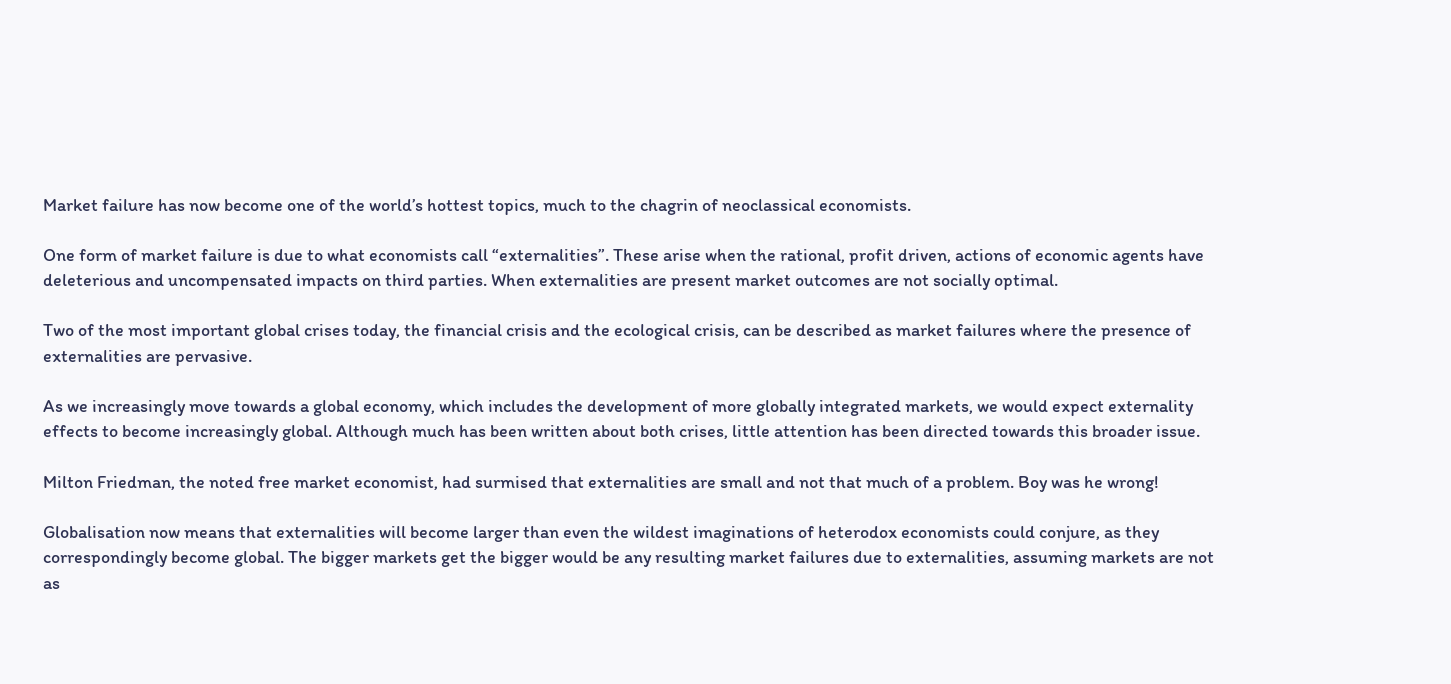Market failure has now become one of the world’s hottest topics, much to the chagrin of neoclassical economists.

One form of market failure is due to what economists call “externalities”. These arise when the rational, profit driven, actions of economic agents have deleterious and uncompensated impacts on third parties. When externalities are present market outcomes are not socially optimal.

Two of the most important global crises today, the financial crisis and the ecological crisis, can be described as market failures where the presence of externalities are pervasive.

As we increasingly move towards a global economy, which includes the development of more globally integrated markets, we would expect externality effects to become increasingly global. Although much has been written about both crises, little attention has been directed towards this broader issue.

Milton Friedman, the noted free market economist, had surmised that externalities are small and not that much of a problem. Boy was he wrong!

Globalisation now means that externalities will become larger than even the wildest imaginations of heterodox economists could conjure, as they correspondingly become global. The bigger markets get the bigger would be any resulting market failures due to externalities, assuming markets are not as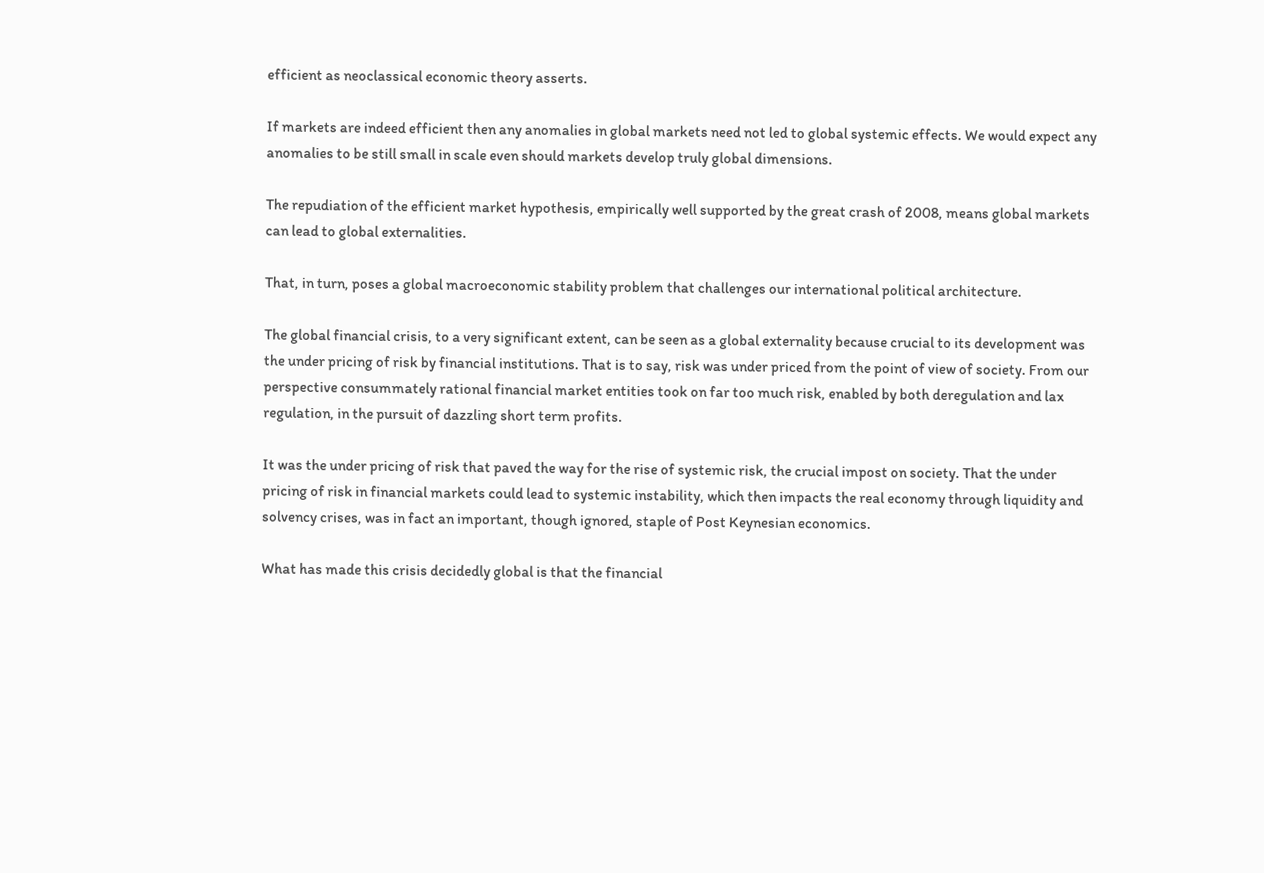efficient as neoclassical economic theory asserts.

If markets are indeed efficient then any anomalies in global markets need not led to global systemic effects. We would expect any anomalies to be still small in scale even should markets develop truly global dimensions.

The repudiation of the efficient market hypothesis, empirically well supported by the great crash of 2008, means global markets can lead to global externalities.

That, in turn, poses a global macroeconomic stability problem that challenges our international political architecture.

The global financial crisis, to a very significant extent, can be seen as a global externality because crucial to its development was the under pricing of risk by financial institutions. That is to say, risk was under priced from the point of view of society. From our perspective consummately rational financial market entities took on far too much risk, enabled by both deregulation and lax regulation, in the pursuit of dazzling short term profits.

It was the under pricing of risk that paved the way for the rise of systemic risk, the crucial impost on society. That the under pricing of risk in financial markets could lead to systemic instability, which then impacts the real economy through liquidity and solvency crises, was in fact an important, though ignored, staple of Post Keynesian economics.

What has made this crisis decidedly global is that the financial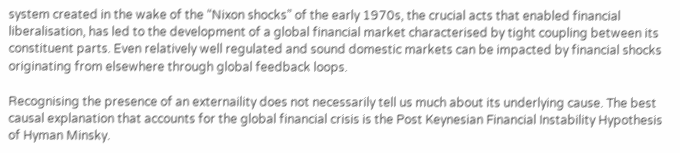system created in the wake of the “Nixon shocks” of the early 1970s, the crucial acts that enabled financial liberalisation, has led to the development of a global financial market characterised by tight coupling between its constituent parts. Even relatively well regulated and sound domestic markets can be impacted by financial shocks originating from elsewhere through global feedback loops.

Recognising the presence of an externaility does not necessarily tell us much about its underlying cause. The best causal explanation that accounts for the global financial crisis is the Post Keynesian Financial Instability Hypothesis of Hyman Minsky.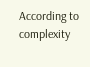According to complexity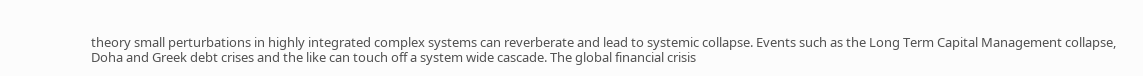theory small perturbations in highly integrated complex systems can reverberate and lead to systemic collapse. Events such as the Long Term Capital Management collapse, Doha and Greek debt crises and the like can touch off a system wide cascade. The global financial crisis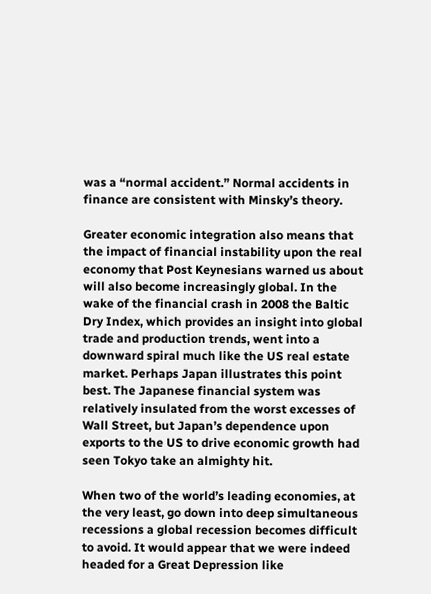was a “normal accident.” Normal accidents in finance are consistent with Minsky’s theory.

Greater economic integration also means that the impact of financial instability upon the real economy that Post Keynesians warned us about will also become increasingly global. In the wake of the financial crash in 2008 the Baltic Dry Index, which provides an insight into global trade and production trends, went into a downward spiral much like the US real estate market. Perhaps Japan illustrates this point best. The Japanese financial system was relatively insulated from the worst excesses of Wall Street, but Japan’s dependence upon exports to the US to drive economic growth had seen Tokyo take an almighty hit.

When two of the world’s leading economies, at the very least, go down into deep simultaneous recessions a global recession becomes difficult to avoid. It would appear that we were indeed headed for a Great Depression like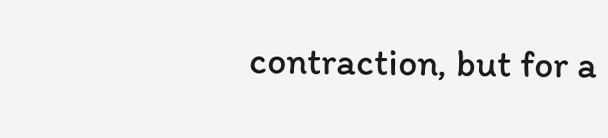contraction, but for a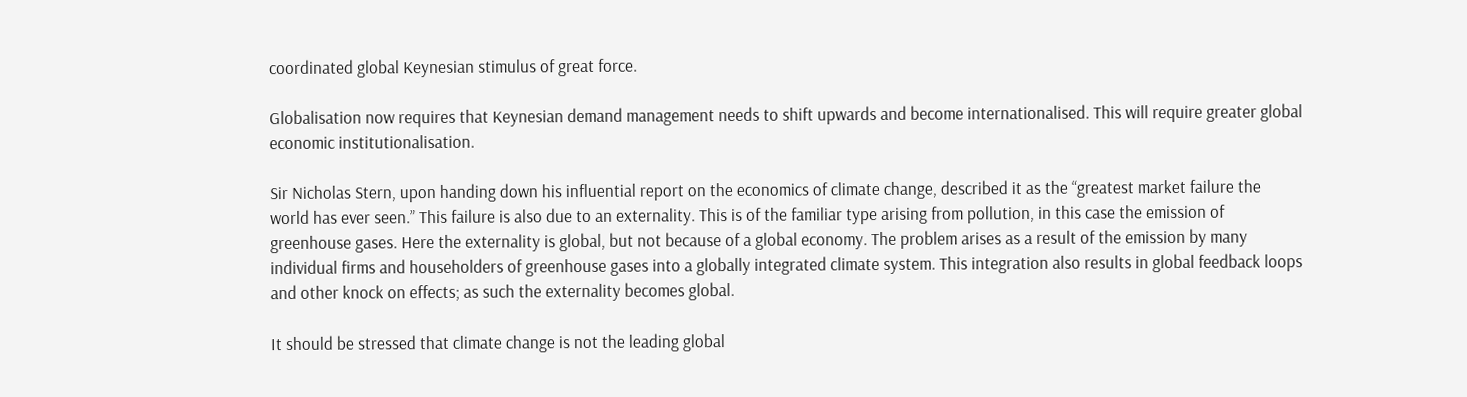coordinated global Keynesian stimulus of great force.

Globalisation now requires that Keynesian demand management needs to shift upwards and become internationalised. This will require greater global economic institutionalisation.

Sir Nicholas Stern, upon handing down his influential report on the economics of climate change, described it as the “greatest market failure the world has ever seen.” This failure is also due to an externality. This is of the familiar type arising from pollution, in this case the emission of greenhouse gases. Here the externality is global, but not because of a global economy. The problem arises as a result of the emission by many individual firms and householders of greenhouse gases into a globally integrated climate system. This integration also results in global feedback loops and other knock on effects; as such the externality becomes global.

It should be stressed that climate change is not the leading global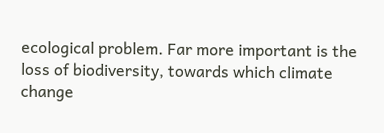ecological problem. Far more important is the loss of biodiversity, towards which climate change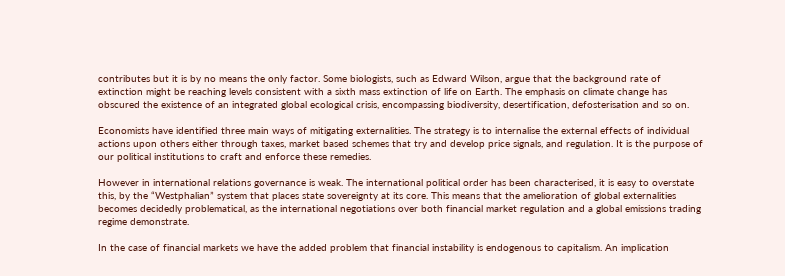contributes but it is by no means the only factor. Some biologists, such as Edward Wilson, argue that the background rate of extinction might be reaching levels consistent with a sixth mass extinction of life on Earth. The emphasis on climate change has obscured the existence of an integrated global ecological crisis, encompassing biodiversity, desertification, defosterisation and so on.

Economists have identified three main ways of mitigating externalities. The strategy is to internalise the external effects of individual actions upon others either through taxes, market based schemes that try and develop price signals, and regulation. It is the purpose of our political institutions to craft and enforce these remedies.

However in international relations governance is weak. The international political order has been characterised, it is easy to overstate this, by the “Westphalian” system that places state sovereignty at its core. This means that the amelioration of global externalities becomes decidedly problematical, as the international negotiations over both financial market regulation and a global emissions trading regime demonstrate.

In the case of financial markets we have the added problem that financial instability is endogenous to capitalism. An implication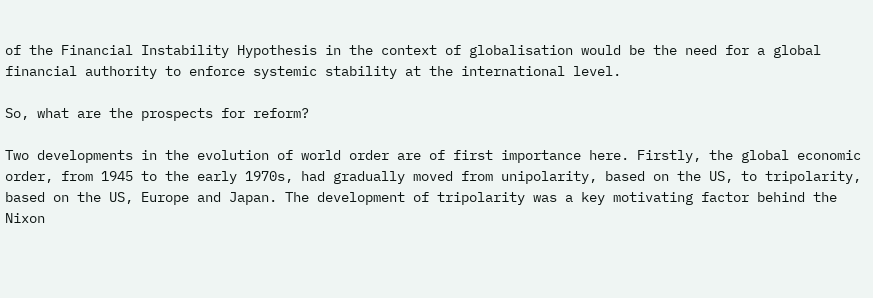of the Financial Instability Hypothesis in the context of globalisation would be the need for a global financial authority to enforce systemic stability at the international level.

So, what are the prospects for reform?

Two developments in the evolution of world order are of first importance here. Firstly, the global economic order, from 1945 to the early 1970s, had gradually moved from unipolarity, based on the US, to tripolarity, based on the US, Europe and Japan. The development of tripolarity was a key motivating factor behind the Nixon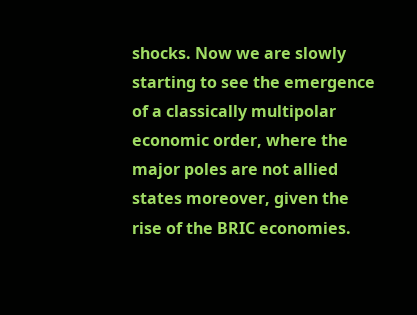shocks. Now we are slowly starting to see the emergence of a classically multipolar economic order, where the major poles are not allied states moreover, given the rise of the BRIC economies.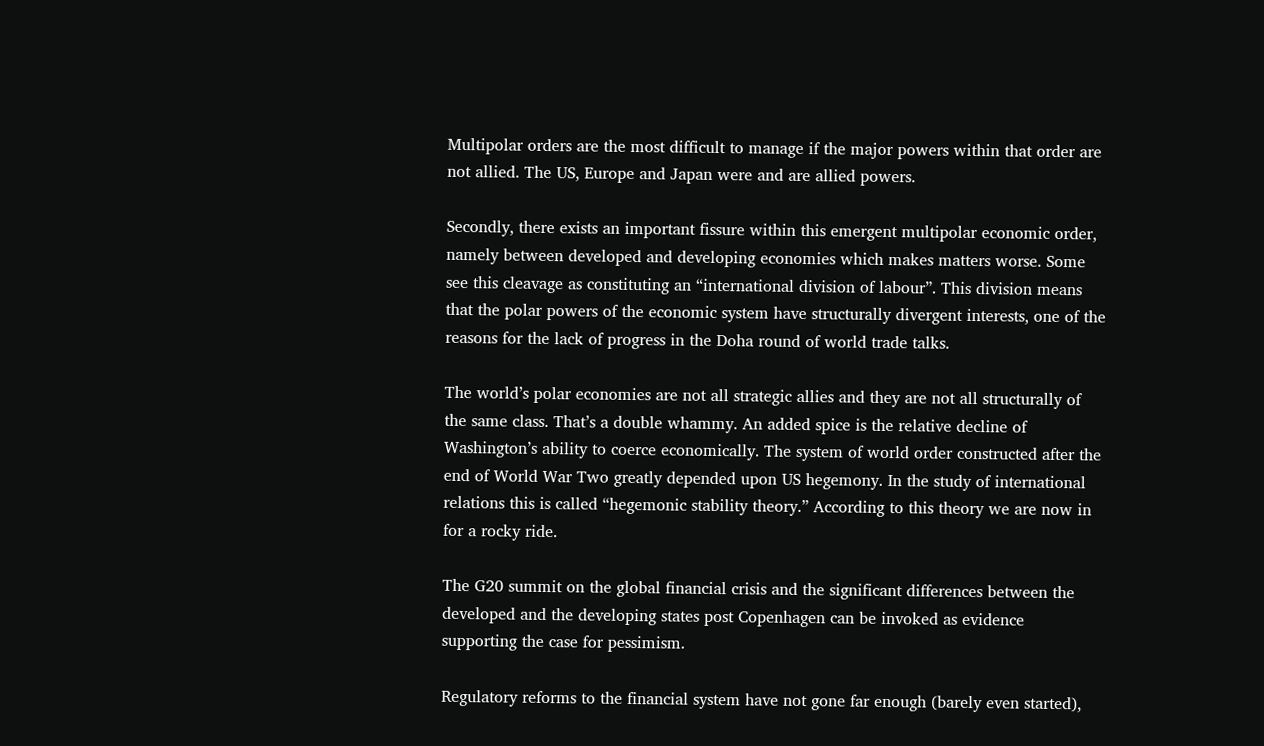Multipolar orders are the most difficult to manage if the major powers within that order are not allied. The US, Europe and Japan were and are allied powers.

Secondly, there exists an important fissure within this emergent multipolar economic order, namely between developed and developing economies which makes matters worse. Some see this cleavage as constituting an “international division of labour”. This division means that the polar powers of the economic system have structurally divergent interests, one of the reasons for the lack of progress in the Doha round of world trade talks.

The world’s polar economies are not all strategic allies and they are not all structurally of the same class. That’s a double whammy. An added spice is the relative decline of Washington’s ability to coerce economically. The system of world order constructed after the end of World War Two greatly depended upon US hegemony. In the study of international relations this is called “hegemonic stability theory.” According to this theory we are now in for a rocky ride.

The G20 summit on the global financial crisis and the significant differences between the developed and the developing states post Copenhagen can be invoked as evidence supporting the case for pessimism.

Regulatory reforms to the financial system have not gone far enough (barely even started),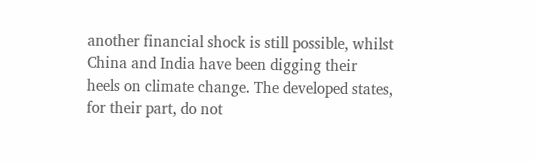another financial shock is still possible, whilst China and India have been digging their heels on climate change. The developed states, for their part, do not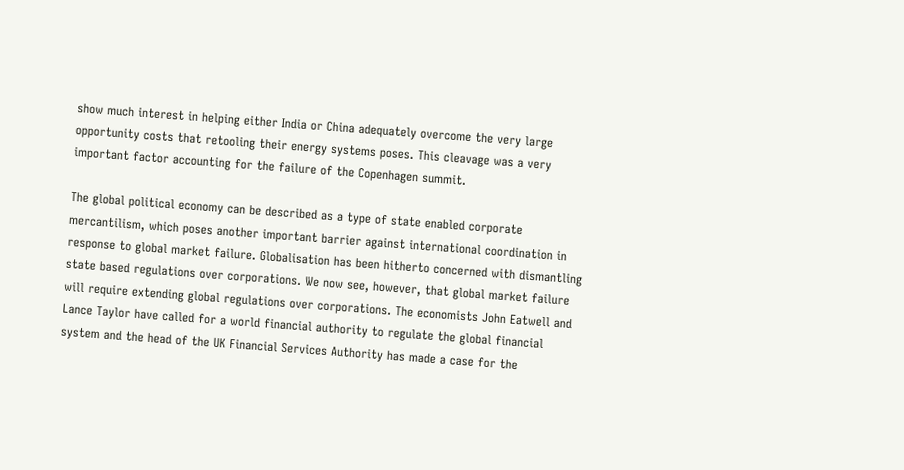show much interest in helping either India or China adequately overcome the very large opportunity costs that retooling their energy systems poses. This cleavage was a very important factor accounting for the failure of the Copenhagen summit.

The global political economy can be described as a type of state enabled corporate mercantilism, which poses another important barrier against international coordination in response to global market failure. Globalisation has been hitherto concerned with dismantling state based regulations over corporations. We now see, however, that global market failure will require extending global regulations over corporations. The economists John Eatwell and Lance Taylor have called for a world financial authority to regulate the global financial system and the head of the UK Financial Services Authority has made a case for the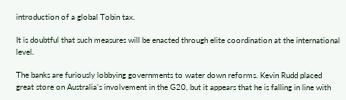introduction of a global Tobin tax.

It is doubtful that such measures will be enacted through elite coordination at the international level.

The banks are furiously lobbying governments to water down reforms. Kevin Rudd placed great store on Australia’s involvement in the G20, but it appears that he is falling in line with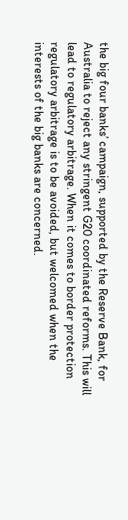the big four banks’ campaign, supported by the Reserve Bank, for Australia to reject any stringent G20 coordinated reforms. This will lead to regulatory arbitrage. When it comes to border protection regulatory arbitrage is to be avoided, but welcomed when the interests of the big banks are concerned.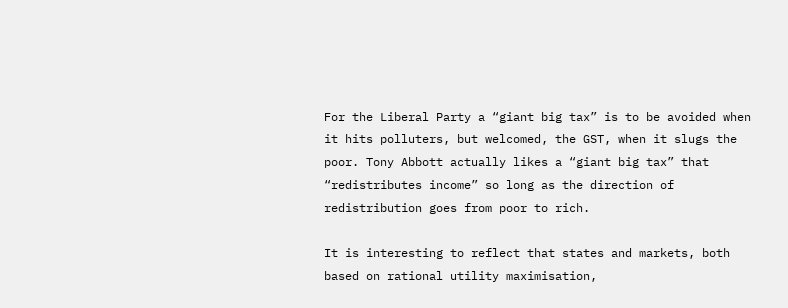For the Liberal Party a “giant big tax” is to be avoided when it hits polluters, but welcomed, the GST, when it slugs the poor. Tony Abbott actually likes a “giant big tax” that “redistributes income” so long as the direction of redistribution goes from poor to rich.

It is interesting to reflect that states and markets, both based on rational utility maximisation,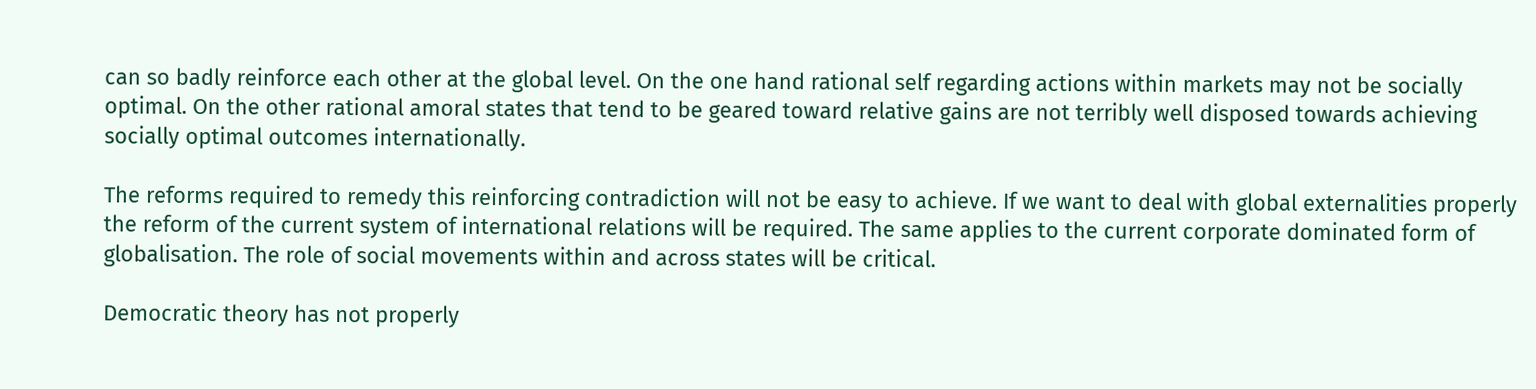can so badly reinforce each other at the global level. On the one hand rational self regarding actions within markets may not be socially optimal. On the other rational amoral states that tend to be geared toward relative gains are not terribly well disposed towards achieving socially optimal outcomes internationally.

The reforms required to remedy this reinforcing contradiction will not be easy to achieve. If we want to deal with global externalities properly the reform of the current system of international relations will be required. The same applies to the current corporate dominated form of globalisation. The role of social movements within and across states will be critical.

Democratic theory has not properly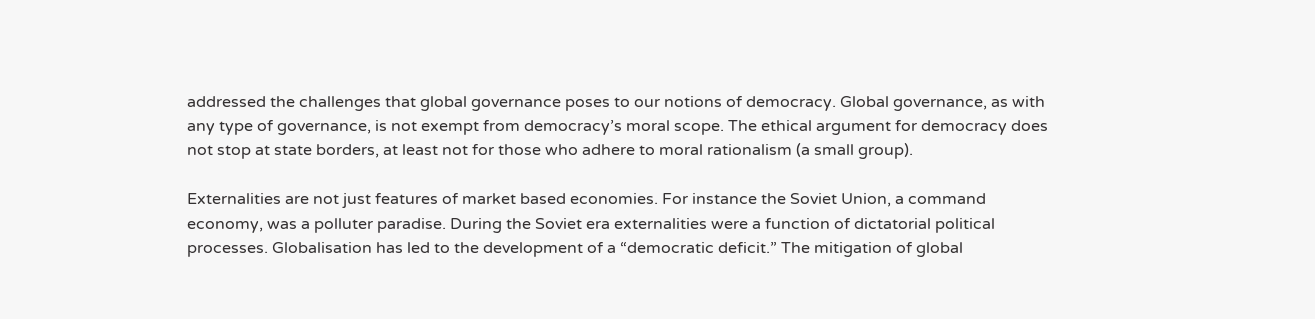addressed the challenges that global governance poses to our notions of democracy. Global governance, as with any type of governance, is not exempt from democracy’s moral scope. The ethical argument for democracy does not stop at state borders, at least not for those who adhere to moral rationalism (a small group).

Externalities are not just features of market based economies. For instance the Soviet Union, a command economy, was a polluter paradise. During the Soviet era externalities were a function of dictatorial political processes. Globalisation has led to the development of a “democratic deficit.” The mitigation of global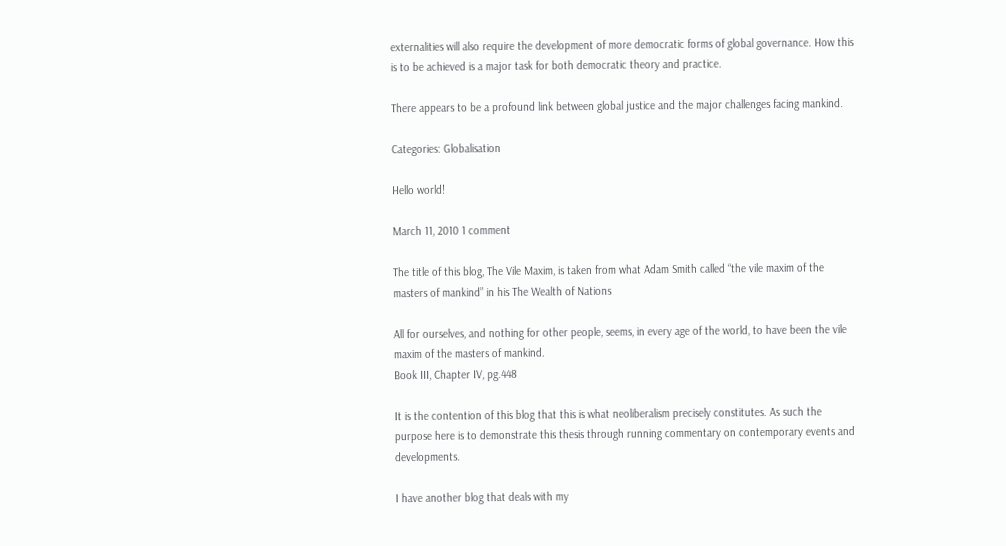externalities will also require the development of more democratic forms of global governance. How this is to be achieved is a major task for both democratic theory and practice.

There appears to be a profound link between global justice and the major challenges facing mankind.

Categories: Globalisation

Hello world!

March 11, 2010 1 comment

The title of this blog, The Vile Maxim, is taken from what Adam Smith called “the vile maxim of the masters of mankind” in his The Wealth of Nations

All for ourselves, and nothing for other people, seems, in every age of the world, to have been the vile maxim of the masters of mankind.
Book III, Chapter IV, pg.448

It is the contention of this blog that this is what neoliberalism precisely constitutes. As such the purpose here is to demonstrate this thesis through running commentary on contemporary events and developments.

I have another blog that deals with my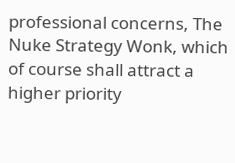professional concerns, The Nuke Strategy Wonk, which of course shall attract a higher priority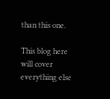than this one.

This blog here will cover everything else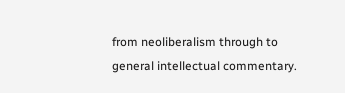from neoliberalism through to general intellectual commentary.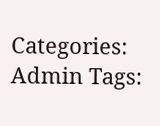Categories: Admin Tags: